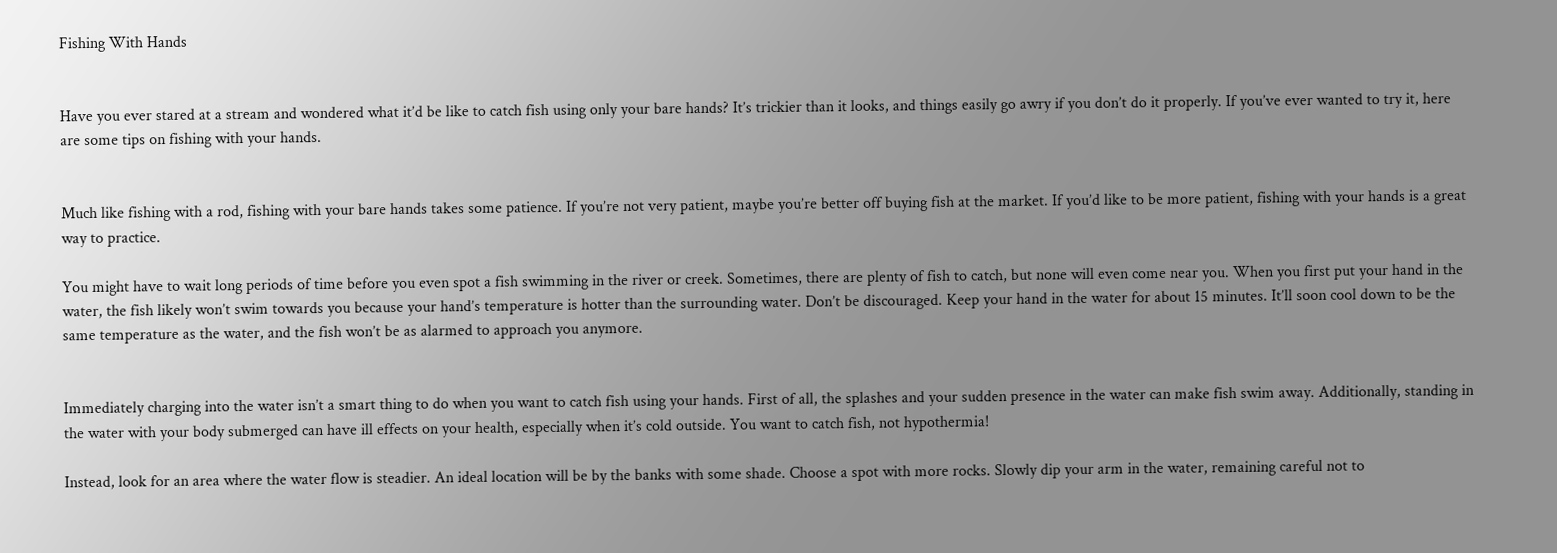Fishing With Hands


Have you ever stared at a stream and wondered what it’d be like to catch fish using only your bare hands? It’s trickier than it looks, and things easily go awry if you don’t do it properly. If you’ve ever wanted to try it, here are some tips on fishing with your hands.


Much like fishing with a rod, fishing with your bare hands takes some patience. If you’re not very patient, maybe you’re better off buying fish at the market. If you’d like to be more patient, fishing with your hands is a great way to practice.

You might have to wait long periods of time before you even spot a fish swimming in the river or creek. Sometimes, there are plenty of fish to catch, but none will even come near you. When you first put your hand in the water, the fish likely won’t swim towards you because your hand’s temperature is hotter than the surrounding water. Don’t be discouraged. Keep your hand in the water for about 15 minutes. It’ll soon cool down to be the same temperature as the water, and the fish won’t be as alarmed to approach you anymore.


Immediately charging into the water isn’t a smart thing to do when you want to catch fish using your hands. First of all, the splashes and your sudden presence in the water can make fish swim away. Additionally, standing in the water with your body submerged can have ill effects on your health, especially when it’s cold outside. You want to catch fish, not hypothermia!

Instead, look for an area where the water flow is steadier. An ideal location will be by the banks with some shade. Choose a spot with more rocks. Slowly dip your arm in the water, remaining careful not to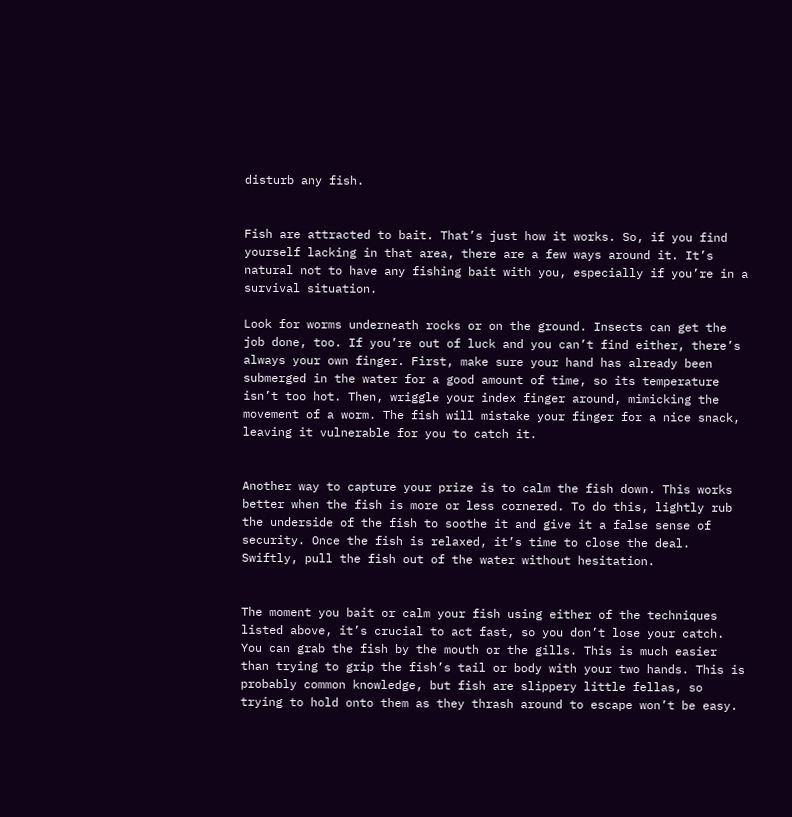disturb any fish.


Fish are attracted to bait. That’s just how it works. So, if you find yourself lacking in that area, there are a few ways around it. It’s natural not to have any fishing bait with you, especially if you’re in a survival situation.

Look for worms underneath rocks or on the ground. Insects can get the job done, too. If you’re out of luck and you can’t find either, there’s always your own finger. First, make sure your hand has already been submerged in the water for a good amount of time, so its temperature isn’t too hot. Then, wriggle your index finger around, mimicking the movement of a worm. The fish will mistake your finger for a nice snack, leaving it vulnerable for you to catch it.


Another way to capture your prize is to calm the fish down. This works better when the fish is more or less cornered. To do this, lightly rub the underside of the fish to soothe it and give it a false sense of security. Once the fish is relaxed, it’s time to close the deal. Swiftly, pull the fish out of the water without hesitation.


The moment you bait or calm your fish using either of the techniques listed above, it’s crucial to act fast, so you don’t lose your catch. You can grab the fish by the mouth or the gills. This is much easier than trying to grip the fish’s tail or body with your two hands. This is probably common knowledge, but fish are slippery little fellas, so trying to hold onto them as they thrash around to escape won’t be easy.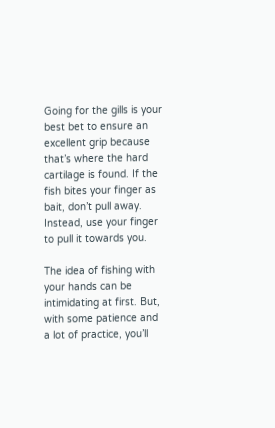Going for the gills is your best bet to ensure an excellent grip because that’s where the hard cartilage is found. If the fish bites your finger as bait, don’t pull away. Instead, use your finger to pull it towards you.

The idea of fishing with your hands can be intimidating at first. But, with some patience and a lot of practice, you’ll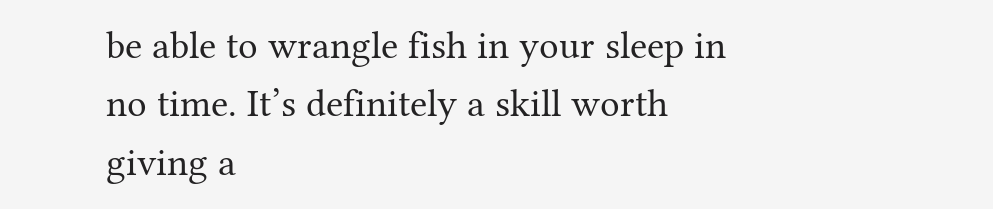be able to wrangle fish in your sleep in no time. It’s definitely a skill worth giving a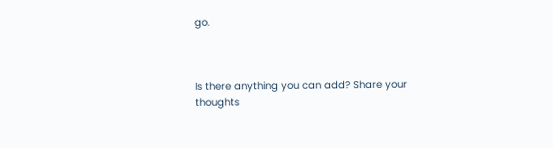go.



Is there anything you can add? Share your thoughts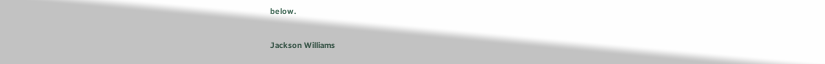below.

Jackson Williams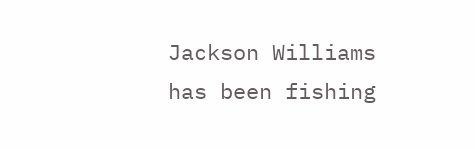Jackson Williams has been fishing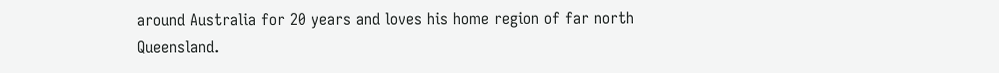around Australia for 20 years and loves his home region of far north Queensland.